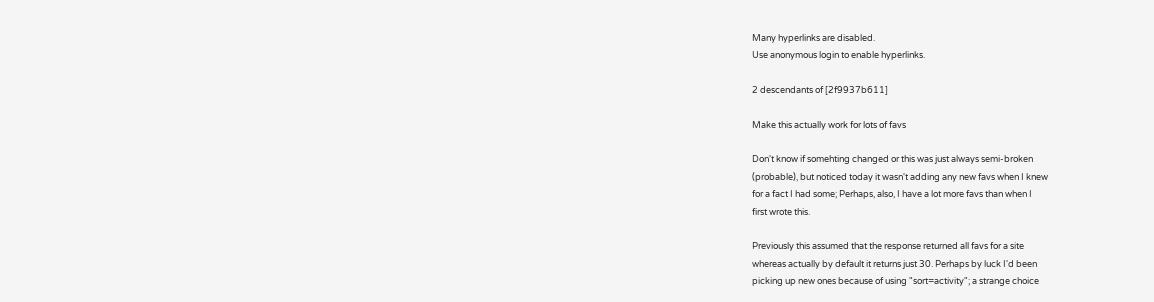Many hyperlinks are disabled.
Use anonymous login to enable hyperlinks.

2 descendants of [2f9937b611]

Make this actually work for lots of favs

Don't know if somehting changed or this was just always semi-broken
(probable), but noticed today it wasn't adding any new favs when I knew
for a fact I had some; Perhaps, also, I have a lot more favs than when I
first wrote this.

Previously this assumed that the response returned all favs for a site
whereas actually by default it returns just 30. Perhaps by luck I'd been
picking up new ones because of using "sort=activity"; a strange choice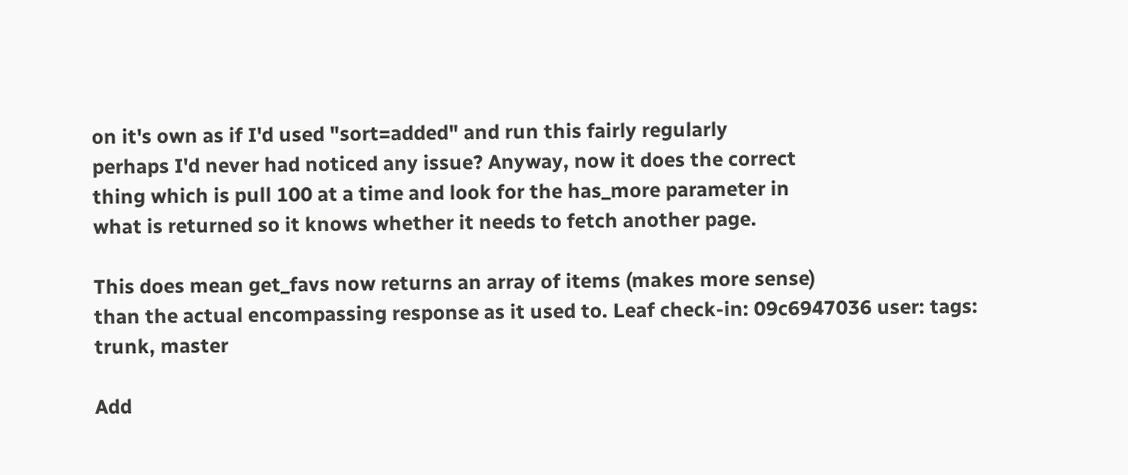on it's own as if I'd used "sort=added" and run this fairly regularly
perhaps I'd never had noticed any issue? Anyway, now it does the correct
thing which is pull 100 at a time and look for the has_more parameter in
what is returned so it knows whether it needs to fetch another page.

This does mean get_favs now returns an array of items (makes more sense)
than the actual encompassing response as it used to. Leaf check-in: 09c6947036 user: tags: trunk, master

Add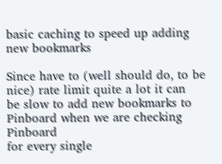basic caching to speed up adding new bookmarks

Since have to (well should do, to be nice) rate limit quite a lot it can
be slow to add new bookmarks to Pinboard when we are checking Pinboard
for every single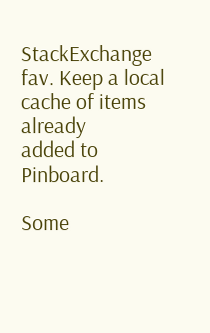StackExchange fav. Keep a local cache of items already
added to Pinboard.

Some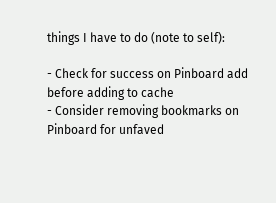things I have to do (note to self):

- Check for success on Pinboard add before adding to cache
- Consider removing bookmarks on Pinboard for unfaved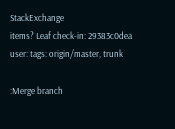StackExchange
items? Leaf check-in: 29383c0dea user: tags: origin/master, trunk

:Merge branch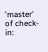'master' of check-in: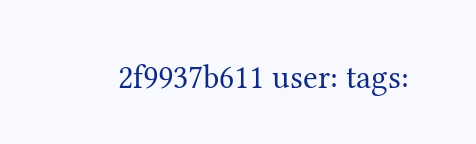2f9937b611 user: tags: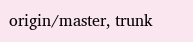origin/master, trunk